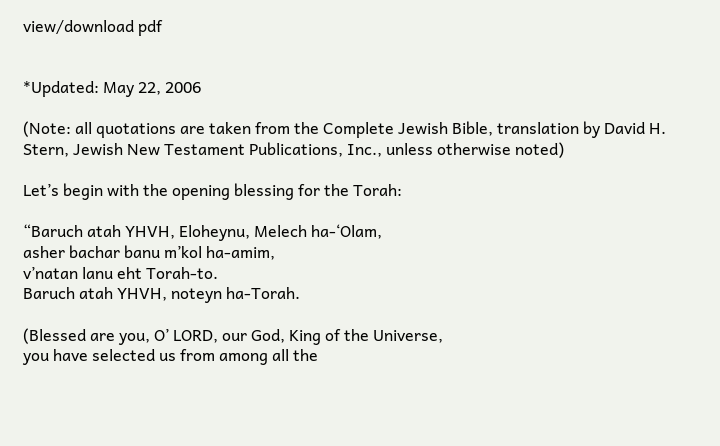view/download pdf


*Updated: May 22, 2006

(Note: all quotations are taken from the Complete Jewish Bible, translation by David H. Stern, Jewish New Testament Publications, Inc., unless otherwise noted)

Let’s begin with the opening blessing for the Torah:

“Baruch atah YHVH, Eloheynu, Melech ha-‘Olam,
asher bachar banu m’kol ha-amim,
v’natan lanu eht Torah-to.
Baruch atah YHVH, noteyn ha-Torah.

(Blessed are you, O’ LORD, our God, King of the Universe,
you have selected us from among all the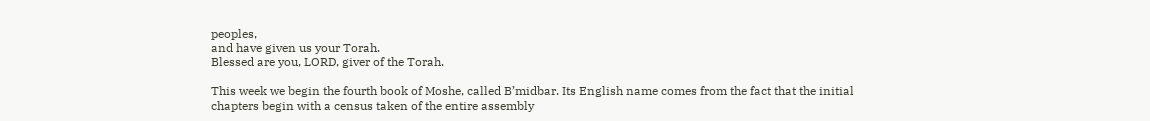peoples,
and have given us your Torah.
Blessed are you, LORD, giver of the Torah.

This week we begin the fourth book of Moshe, called B’midbar. Its English name comes from the fact that the initial chapters begin with a census taken of the entire assembly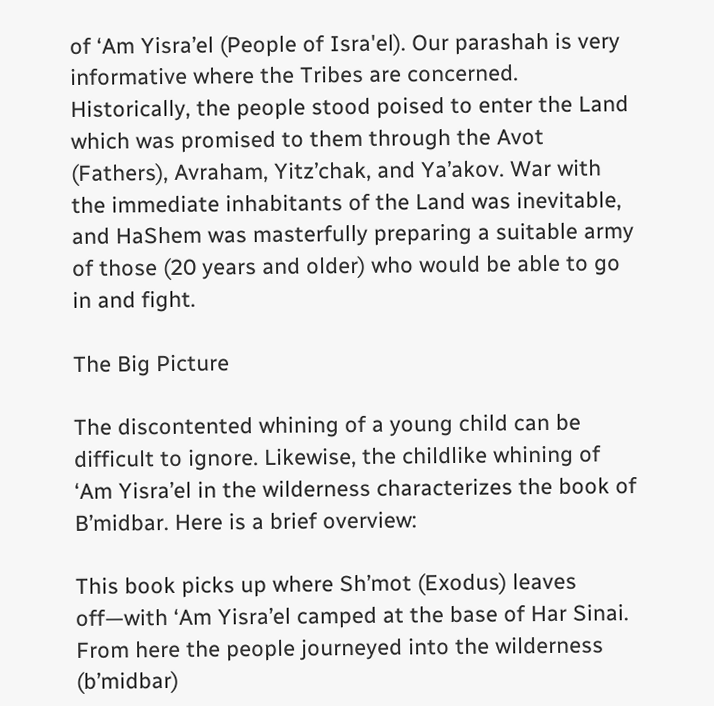of ‘Am Yisra’el (People of Isra'el). Our parashah is very informative where the Tribes are concerned. Historically, the people stood poised to enter the Land which was promised to them through the Avot (Fathers), Avraham, Yitz’chak, and Ya’akov. War with the immediate inhabitants of the Land was inevitable, and HaShem was masterfully preparing a suitable army of those (20 years and older) who would be able to go in and fight.

The Big Picture

The discontented whining of a young child can be difficult to ignore. Likewise, the childlike whining of ‘Am Yisra’el in the wilderness characterizes the book of B’midbar. Here is a brief overview:

This book picks up where Sh’mot (Exodus) leaves off—with ‘Am Yisra’el camped at the base of Har Sinai. From here the people journeyed into the wilderness (b’midbar)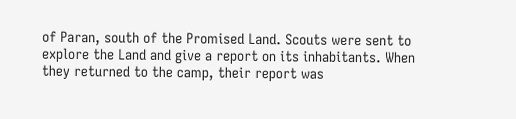of Paran, south of the Promised Land. Scouts were sent to explore the Land and give a report on its inhabitants. When they returned to the camp, their report was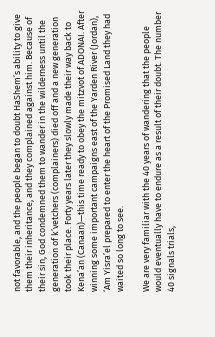not favorable, and the people began to doubt HaShem’s ability to give them their inheritance, and they complained against him. Because of their sin, God condemned them to wander in the wilderness until the generation of k’vetchers (complainers) died off and a new generation took their place. Forty years later they slowly made their way back to Kena’an (Canaan)—this time ready to obey the mitzvot of ADONAI. After winning some important campaigns east of the Yarden River (Jordan), ‘Am Yisra’el prepared to enter the heart of the Promised Land they had waited so long to see.

We are very familiar with the 40 years of wandering that the people would eventually have to endure as a result of their doubt. The number 40 signals trials,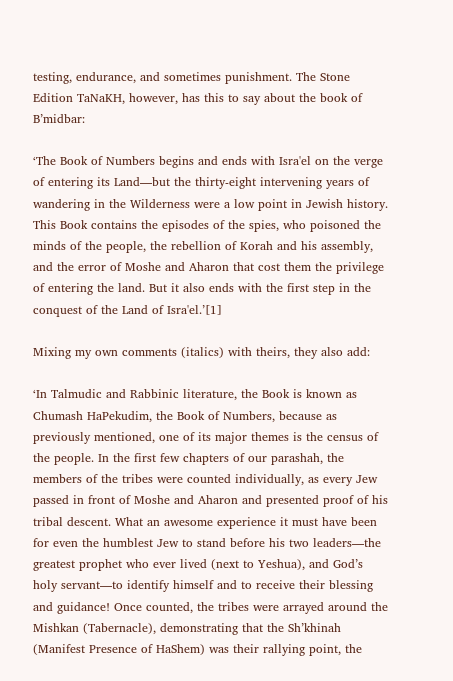testing, endurance, and sometimes punishment. The Stone Edition TaNaKH, however, has this to say about the book of B’midbar:

‘The Book of Numbers begins and ends with Isra'el on the verge of entering its Land—but the thirty-eight intervening years of wandering in the Wilderness were a low point in Jewish history. This Book contains the episodes of the spies, who poisoned the minds of the people, the rebellion of Korah and his assembly, and the error of Moshe and Aharon that cost them the privilege of entering the land. But it also ends with the first step in the conquest of the Land of Isra'el.’[1]

Mixing my own comments (italics) with theirs, they also add:

‘In Talmudic and Rabbinic literature, the Book is known as Chumash HaPekudim, the Book of Numbers, because as previously mentioned, one of its major themes is the census of the people. In the first few chapters of our parashah, the members of the tribes were counted individually, as every Jew passed in front of Moshe and Aharon and presented proof of his tribal descent. What an awesome experience it must have been for even the humblest Jew to stand before his two leaders—the greatest prophet who ever lived (next to Yeshua), and God’s holy servant—to identify himself and to receive their blessing and guidance! Once counted, the tribes were arrayed around the Mishkan (Tabernacle), demonstrating that the Sh’khinah (Manifest Presence of HaShem) was their rallying point, the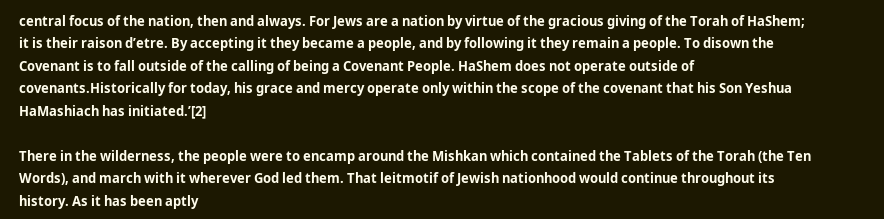central focus of the nation, then and always. For Jews are a nation by virtue of the gracious giving of the Torah of HaShem; it is their raison d’etre. By accepting it they became a people, and by following it they remain a people. To disown the Covenant is to fall outside of the calling of being a Covenant People. HaShem does not operate outside of covenants.Historically for today, his grace and mercy operate only within the scope of the covenant that his Son Yeshua HaMashiach has initiated.’[2]

There in the wilderness, the people were to encamp around the Mishkan which contained the Tablets of the Torah (the Ten Words), and march with it wherever God led them. That leitmotif of Jewish nationhood would continue throughout its history. As it has been aptly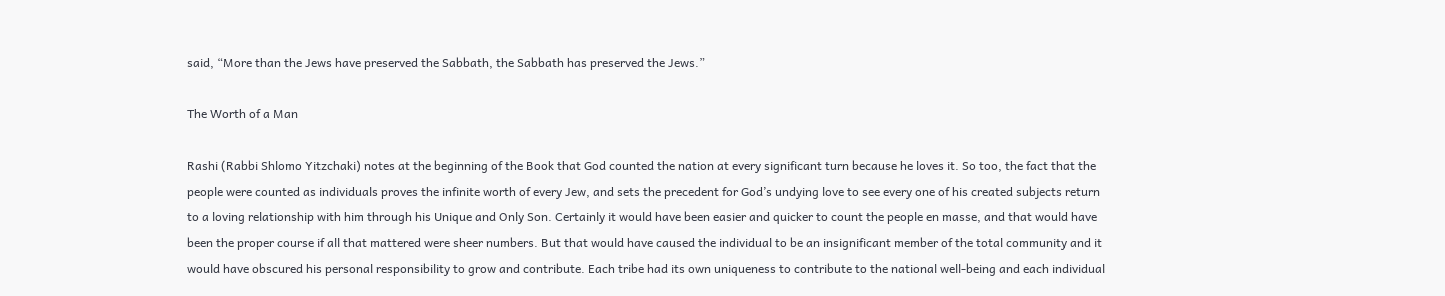said, “More than the Jews have preserved the Sabbath, the Sabbath has preserved the Jews.”

The Worth of a Man

Rashi (Rabbi Shlomo Yitzchaki) notes at the beginning of the Book that God counted the nation at every significant turn because he loves it. So too, the fact that the people were counted as individuals proves the infinite worth of every Jew, and sets the precedent for God’s undying love to see every one of his created subjects return to a loving relationship with him through his Unique and Only Son. Certainly it would have been easier and quicker to count the people en masse, and that would have been the proper course if all that mattered were sheer numbers. But that would have caused the individual to be an insignificant member of the total community and it would have obscured his personal responsibility to grow and contribute. Each tribe had its own uniqueness to contribute to the national well-being and each individual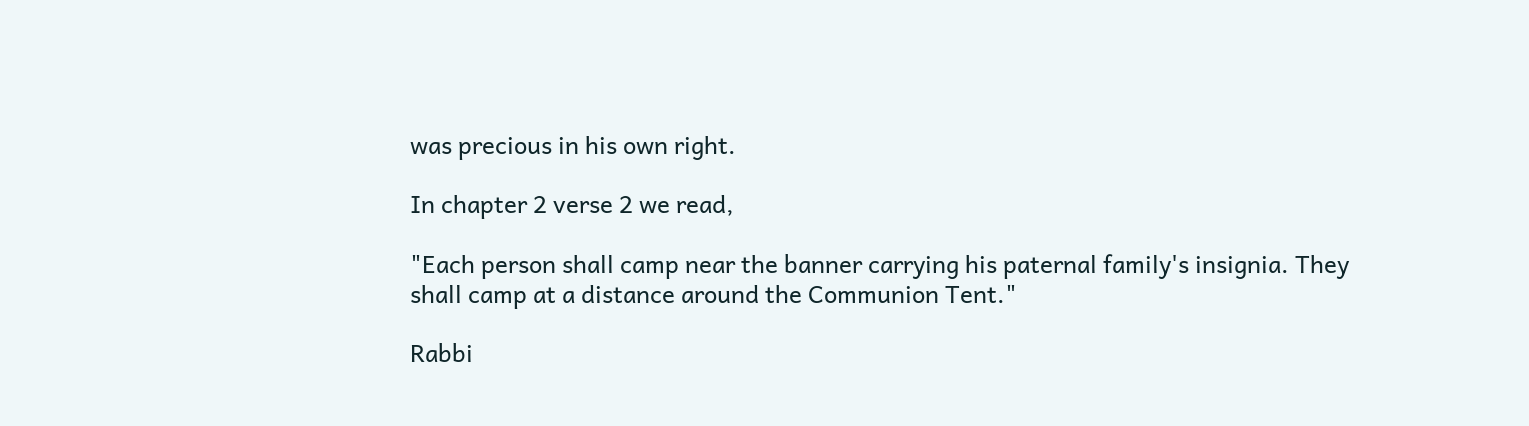was precious in his own right.

In chapter 2 verse 2 we read,

"Each person shall camp near the banner carrying his paternal family's insignia. They shall camp at a distance around the Communion Tent."

Rabbi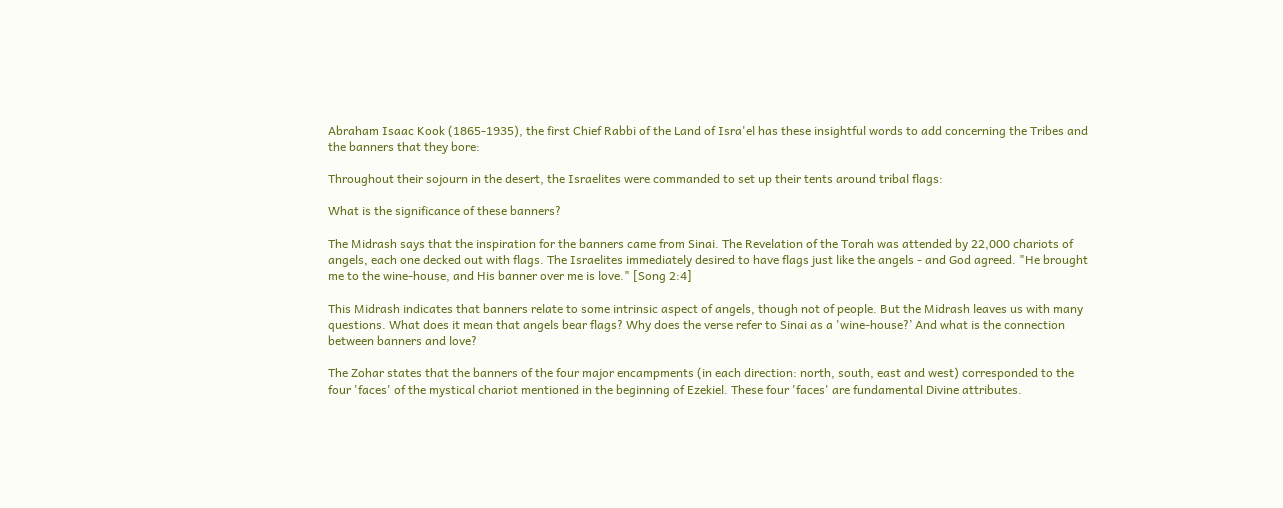Abraham Isaac Kook (1865-1935), the first Chief Rabbi of the Land of Isra'el has these insightful words to add concerning the Tribes and the banners that they bore:

Throughout their sojourn in the desert, the Israelites were commanded to set up their tents around tribal flags:

What is the significance of these banners?

The Midrash says that the inspiration for the banners came from Sinai. The Revelation of the Torah was attended by 22,000 chariots of angels, each one decked out with flags. The Israelites immediately desired to have flags just like the angels - and God agreed. "He brought me to the wine-house, and His banner over me is love." [Song 2:4]

This Midrash indicates that banners relate to some intrinsic aspect of angels, though not of people. But the Midrash leaves us with many questions. What does it mean that angels bear flags? Why does the verse refer to Sinai as a 'wine-house?’ And what is the connection between banners and love?

The Zohar states that the banners of the four major encampments (in each direction: north, south, east and west) corresponded to the four 'faces' of the mystical chariot mentioned in the beginning of Ezekiel. These four 'faces' are fundamental Divine attributes.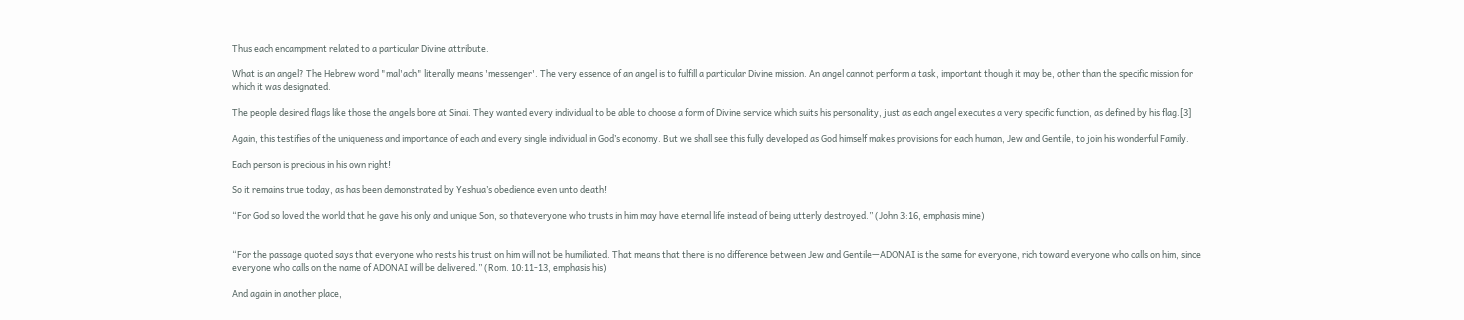Thus each encampment related to a particular Divine attribute.

What is an angel? The Hebrew word "mal'ach" literally means 'messenger'. The very essence of an angel is to fulfill a particular Divine mission. An angel cannot perform a task, important though it may be, other than the specific mission for which it was designated.

The people desired flags like those the angels bore at Sinai. They wanted every individual to be able to choose a form of Divine service which suits his personality, just as each angel executes a very specific function, as defined by his flag.[3]

Again, this testifies of the uniqueness and importance of each and every single individual in God’s economy. But we shall see this fully developed as God himself makes provisions for each human, Jew and Gentile, to join his wonderful Family.

Each person is precious in his own right!

So it remains true today, as has been demonstrated by Yeshua’s obedience even unto death!

“For God so loved the world that he gave his only and unique Son, so thateveryone who trusts in him may have eternal life instead of being utterly destroyed.” (John 3:16, emphasis mine)


“For the passage quoted says that everyone who rests his trust on him will not be humiliated. That means that there is no difference between Jew and Gentile—ADONAI is the same for everyone, rich toward everyone who calls on him, since everyone who calls on the name of ADONAI will be delivered.” (Rom. 10:11-13, emphasis his)

And again in another place,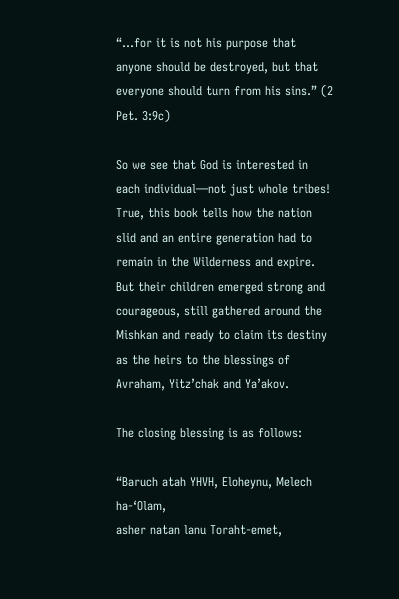“…for it is not his purpose that anyone should be destroyed, but that everyone should turn from his sins.” (2 Pet. 3:9c)

So we see that God is interested in each individual—not just whole tribes! True, this book tells how the nation slid and an entire generation had to remain in the Wilderness and expire. But their children emerged strong and courageous, still gathered around the Mishkan and ready to claim its destiny as the heirs to the blessings of Avraham, Yitz’chak and Ya’akov.

The closing blessing is as follows:

“Baruch atah YHVH, Eloheynu, Melech ha-‘Olam,
asher natan lanu Toraht-emet,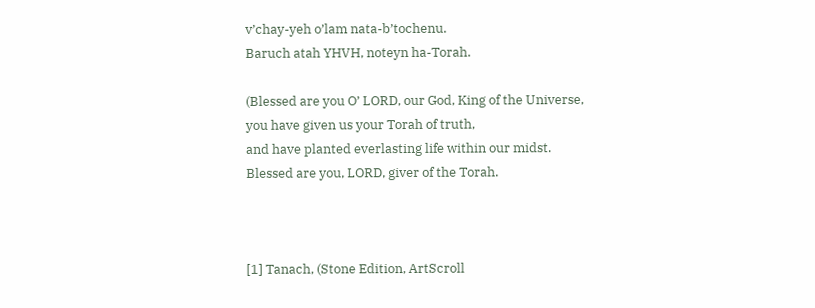v’chay-yeh o’lam nata-b’tochenu.
Baruch atah YHVH, noteyn ha-Torah.

(Blessed are you O’ LORD, our God, King of the Universe,
you have given us your Torah of truth,
and have planted everlasting life within our midst.
Blessed are you, LORD, giver of the Torah.



[1] Tanach, (Stone Edition, ArtScroll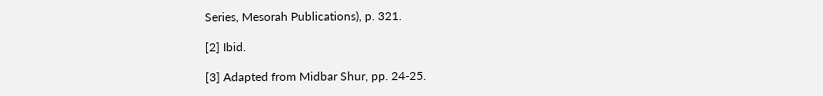Series, Mesorah Publications), p. 321.

[2] Ibid.

[3] Adapted from Midbar Shur, pp. 24-25.